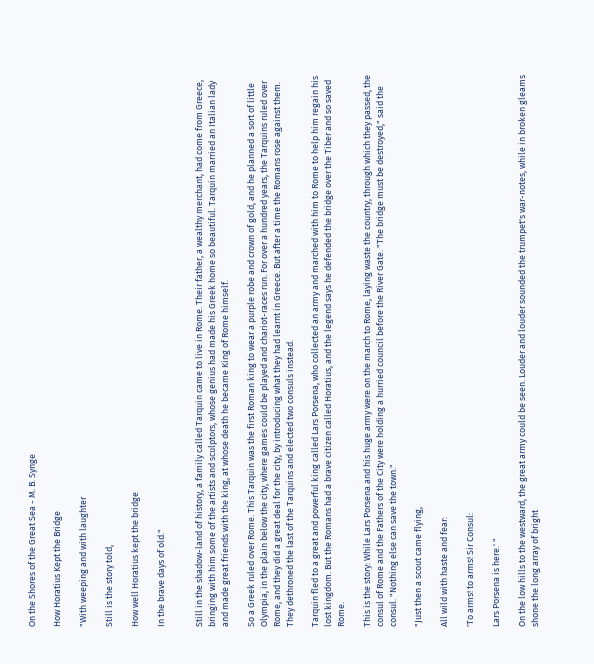On the Shores of the Great Sea - M. B. Synge

How Horatius Kept the Bridge

"With weeping and with laughter

Still is the story told,

How well Horatius kept the bridge

In the brave days of old."


Still in the shadow-land of history, a family called Tarquin came to live in Rome. Their father, a wealthy merchant, had come from Greece, bringing with him some of the artists and sculptors, whose genius had made his Greek home so beautiful. Tarquin married an Italian lady and made great friends with the king, at whose death he became King of Rome himself.

So a Greek ruled over Rome. This Tarquin was the first Roman king to wear a purple robe and crown of gold, and he planned a sort of little Olympia, in the plain below the city, where games could be played and chariot-races run. For over a hundred years, the Tarquins ruled over Rome, and they did a great deal for the city, by introducing what they had learnt in Greece. But after a time the Romans rose against them. They dethroned the last of the Tarquins and elected two consuls instead.

Tarquin fled to a great and powerful king called Lars Porsena, who collected an army and marched with him to Rome to help him regain his lost kingdom. But the Romans had a brave citizen called Horatius, and the legend says he defended the bridge over the Tiber and so saved Rome.

This is the story: While Lars Porsena and his huge army were on the march to Rome, laying waste the country, through which they passed, the consul of Rome and the Fathers of the City were holding a hurried council before the River Gate. "The bridge must be destroyed," said the consul. "Nothing else can save the town."

"Just then a scout came flying,

All wild with haste and fear:

'To arms! to arms! Sir Consul:

Lars Porsena is here.' "

On the low hills to the westward, the great army could be seen. Louder and louder sounded the trumpet's war-notes, while in broken gleams shone the long array of bright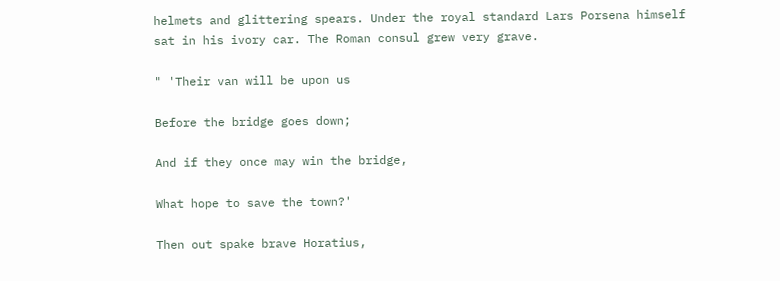helmets and glittering spears. Under the royal standard Lars Porsena himself sat in his ivory car. The Roman consul grew very grave.

" 'Their van will be upon us

Before the bridge goes down;

And if they once may win the bridge,

What hope to save the town?'

Then out spake brave Horatius,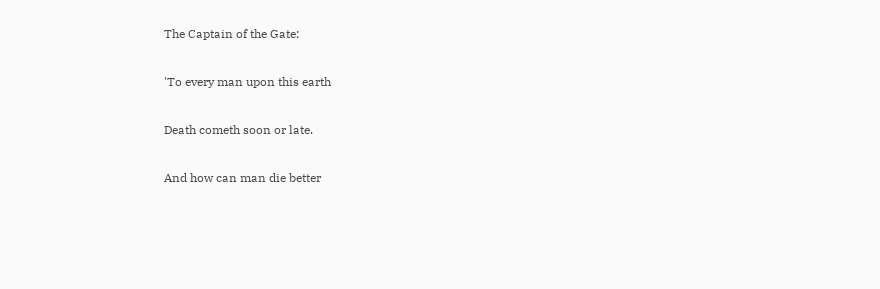The Captain of the Gate:

'To every man upon this earth

Death cometh soon or late.

And how can man die better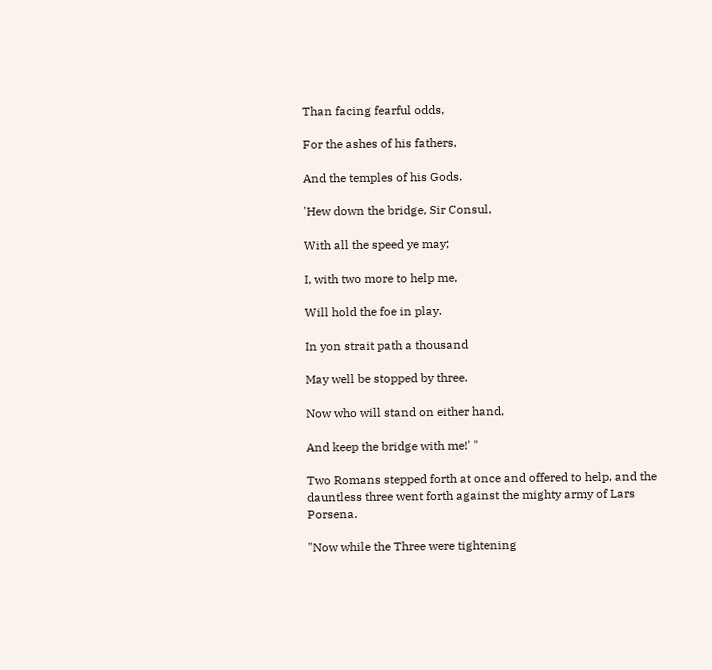Than facing fearful odds,

For the ashes of his fathers,

And the temples of his Gods.

'Hew down the bridge, Sir Consul,

With all the speed ye may;

I, with two more to help me,

Will hold the foe in play.

In yon strait path a thousand

May well be stopped by three.

Now who will stand on either hand,

And keep the bridge with me!' "

Two Romans stepped forth at once and offered to help, and the dauntless three went forth against the mighty army of Lars Porsena.

"Now while the Three were tightening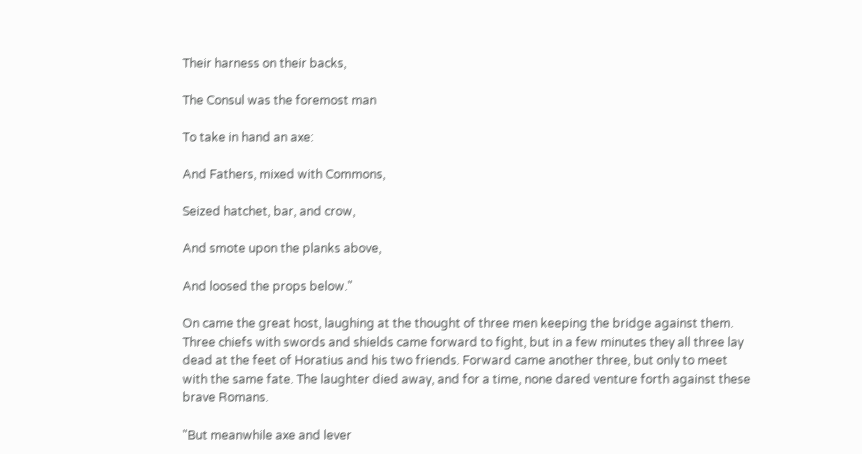Their harness on their backs,

The Consul was the foremost man

To take in hand an axe:

And Fathers, mixed with Commons,

Seized hatchet, bar, and crow,

And smote upon the planks above,

And loosed the props below."

On came the great host, laughing at the thought of three men keeping the bridge against them. Three chiefs with swords and shields came forward to fight, but in a few minutes they all three lay dead at the feet of Horatius and his two friends. Forward came another three, but only to meet with the same fate. The laughter died away, and for a time, none dared venture forth against these brave Romans.

"But meanwhile axe and lever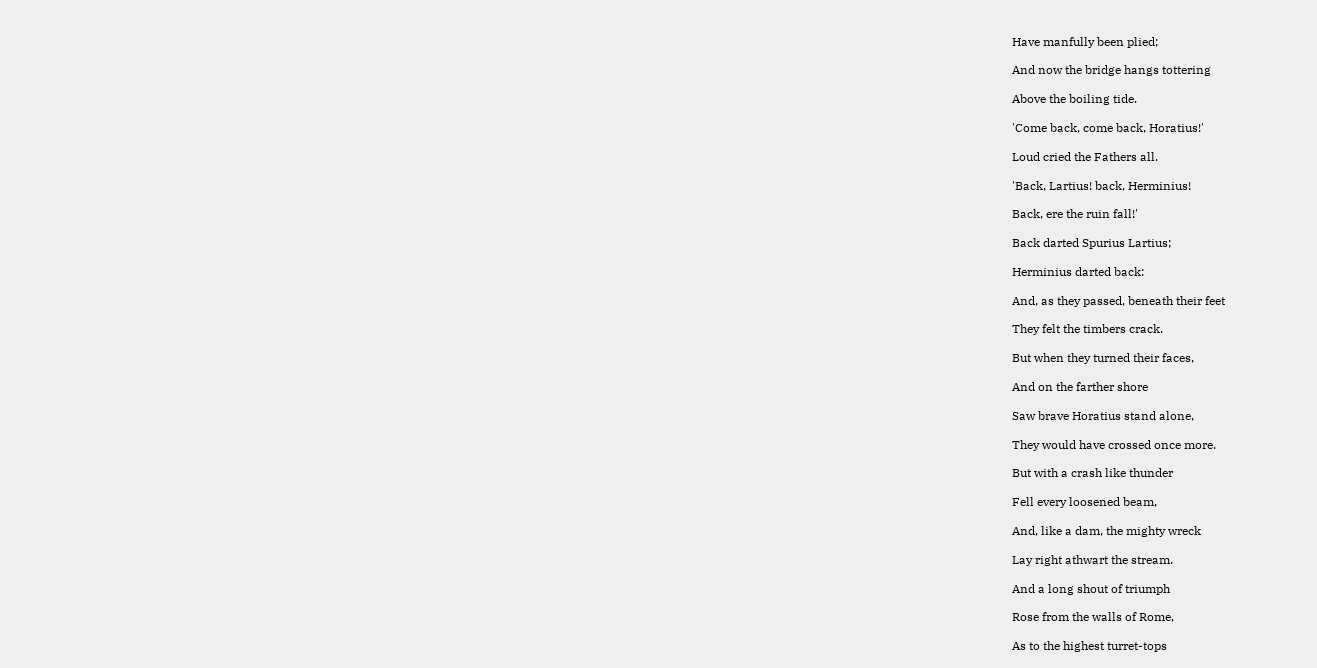Have manfully been plied;

And now the bridge hangs tottering

Above the boiling tide.

'Come back, come back, Horatius!'

Loud cried the Fathers all.

'Back, Lartius! back, Herminius!

Back, ere the ruin fall!'

Back darted Spurius Lartius;

Herminius darted back:

And, as they passed, beneath their feet

They felt the timbers crack.

But when they turned their faces,

And on the farther shore

Saw brave Horatius stand alone,

They would have crossed once more.

But with a crash like thunder

Fell every loosened beam,

And, like a dam, the mighty wreck

Lay right athwart the stream.

And a long shout of triumph

Rose from the walls of Rome,

As to the highest turret-tops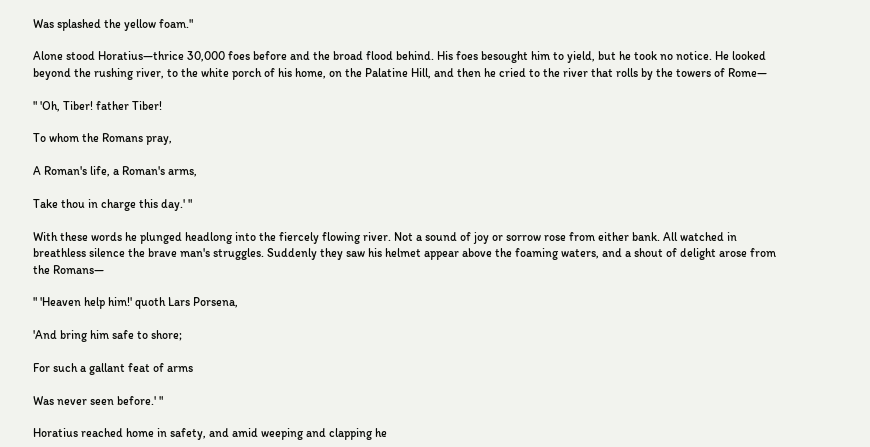Was splashed the yellow foam."

Alone stood Horatius—thrice 30,000 foes before and the broad flood behind. His foes besought him to yield, but he took no notice. He looked beyond the rushing river, to the white porch of his home, on the Palatine Hill, and then he cried to the river that rolls by the towers of Rome—

" 'Oh, Tiber! father Tiber!

To whom the Romans pray,

A Roman's life, a Roman's arms,

Take thou in charge this day.' "

With these words he plunged headlong into the fiercely flowing river. Not a sound of joy or sorrow rose from either bank. All watched in breathless silence the brave man's struggles. Suddenly they saw his helmet appear above the foaming waters, and a shout of delight arose from the Romans—

" 'Heaven help him!' quoth Lars Porsena,

'And bring him safe to shore;

For such a gallant feat of arms

Was never seen before.' "

Horatius reached home in safety, and amid weeping and clapping he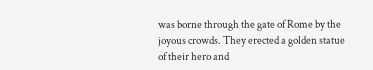was borne through the gate of Rome by the joyous crowds. They erected a golden statue of their hero and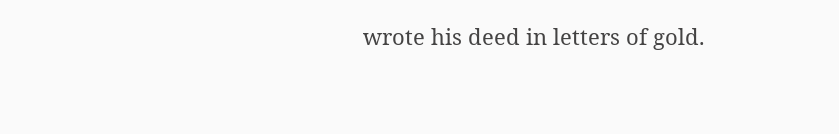wrote his deed in letters of gold.